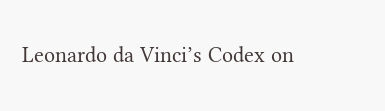Leonardo da Vinci’s Codex on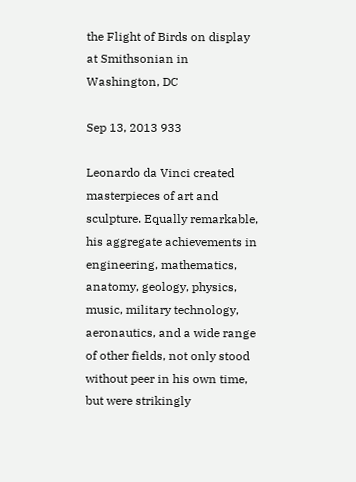the Flight of Birds on display at Smithsonian in Washington, DC

Sep 13, 2013 933

Leonardo da Vinci created masterpieces of art and sculpture. Equally remarkable, his aggregate achievements in engineering, mathematics, anatomy, geology, physics, music, military technology, aeronautics, and a wide range of other fields, not only stood without peer in his own time, but were strikingly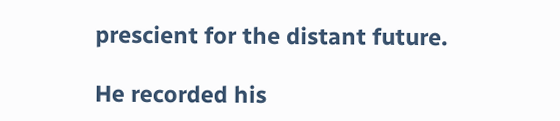prescient for the distant future.

He recorded his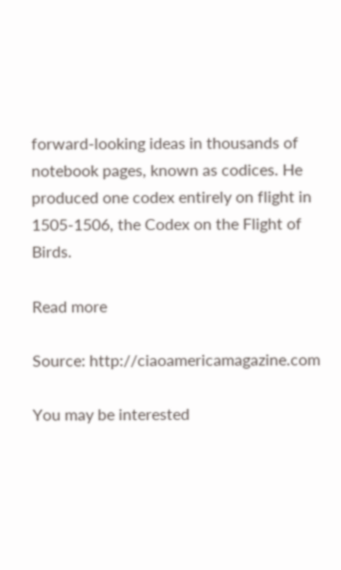forward-looking ideas in thousands of notebook pages, known as codices. He produced one codex entirely on flight in 1505-1506, the Codex on the Flight of Birds.

Read more

Source: http://ciaoamericamagazine.com

You may be interested